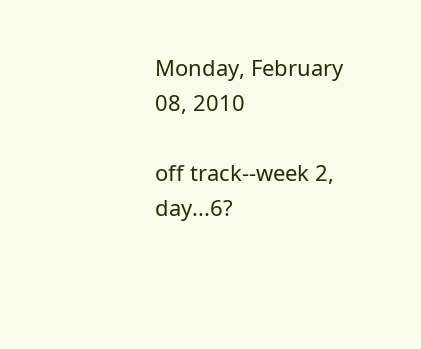Monday, February 08, 2010

off track--week 2, day...6?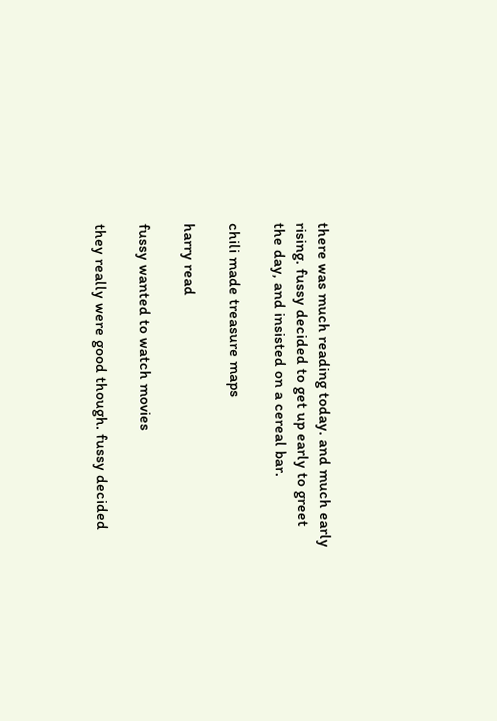there was much reading today. and much early rising. fussy decided to get up early to greet the day, and insisted on a cereal bar.

chili made treasure maps

harry read

fussy wanted to watch movies

they really were good though. fussy decided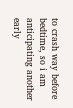to crash way before bedtime, so i am anticipating another early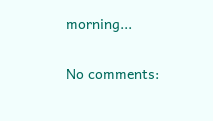morning...

No comments: